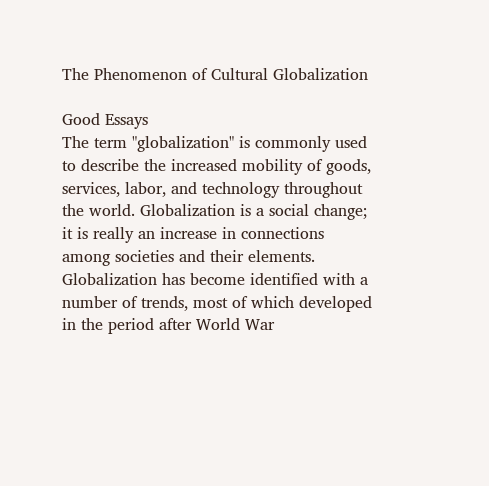The Phenomenon of Cultural Globalization

Good Essays
The term "globalization" is commonly used to describe the increased mobility of goods, services, labor, and technology throughout the world. Globalization is a social change; it is really an increase in connections among societies and their elements. Globalization has become identified with a number of trends, most of which developed in the period after World War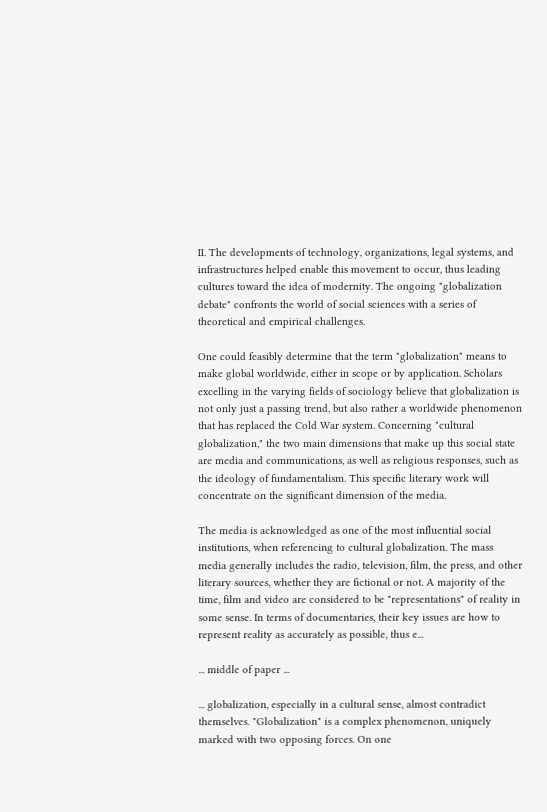II. The developments of technology, organizations, legal systems, and infrastructures helped enable this movement to occur, thus leading cultures toward the idea of modernity. The ongoing "globalization debate" confronts the world of social sciences with a series of theoretical and empirical challenges.

One could feasibly determine that the term "globalization" means to make global worldwide, either in scope or by application. Scholars excelling in the varying fields of sociology believe that globalization is not only just a passing trend, but also rather a worldwide phenomenon that has replaced the Cold War system. Concerning "cultural globalization," the two main dimensions that make up this social state are media and communications, as well as religious responses, such as the ideology of fundamentalism. This specific literary work will concentrate on the significant dimension of the media.

The media is acknowledged as one of the most influential social institutions, when referencing to cultural globalization. The mass media generally includes the radio, television, film, the press, and other literary sources, whether they are fictional or not. A majority of the time, film and video are considered to be "representations" of reality in some sense. In terms of documentaries, their key issues are how to represent reality as accurately as possible, thus e...

... middle of paper ...

... globalization, especially in a cultural sense, almost contradict themselves. "Globalization" is a complex phenomenon, uniquely marked with two opposing forces. On one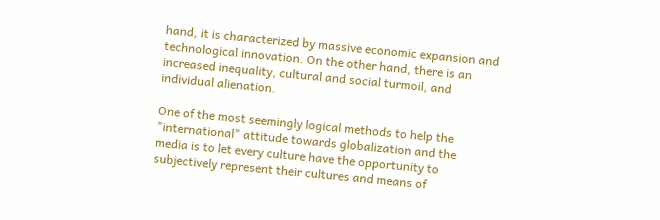hand, it is characterized by massive economic expansion and technological innovation. On the other hand, there is an increased inequality, cultural and social turmoil, and individual alienation.

One of the most seemingly logical methods to help the "international" attitude towards globalization and the media is to let every culture have the opportunity to subjectively represent their cultures and means of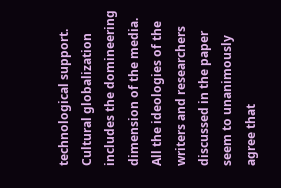technological support. Cultural globalization includes the domineering dimension of the media. All the ideologies of the writers and researchers discussed in the paper seem to unanimously agree that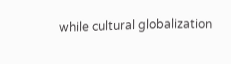while cultural globalization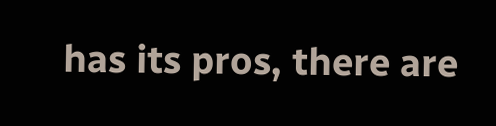has its pros, there are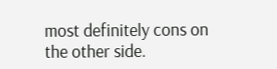most definitely cons on the other side.